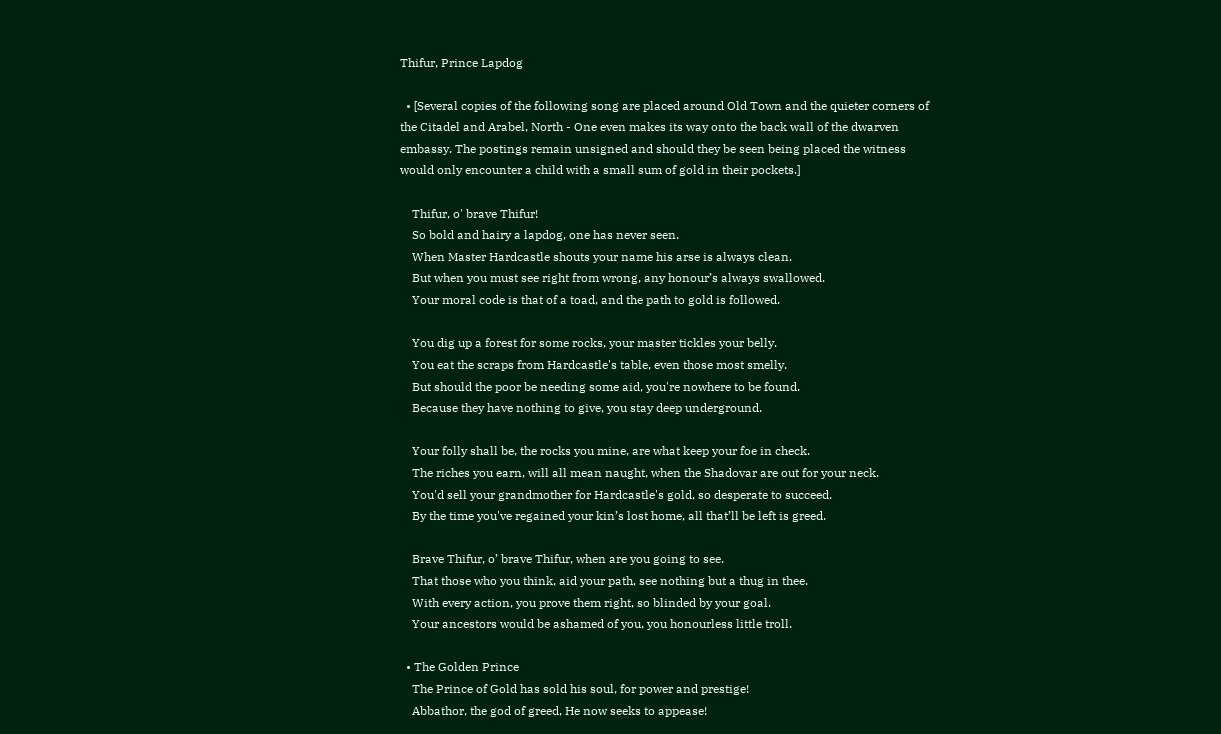Thifur, Prince Lapdog

  • [Several copies of the following song are placed around Old Town and the quieter corners of the Citadel and Arabel, North - One even makes its way onto the back wall of the dwarven embassy. The postings remain unsigned and should they be seen being placed the witness would only encounter a child with a small sum of gold in their pockets.]

    Thifur, o' brave Thifur!
    So bold and hairy a lapdog, one has never seen.
    When Master Hardcastle shouts your name his arse is always clean.
    But when you must see right from wrong, any honour’s always swallowed.
    Your moral code is that of a toad, and the path to gold is followed.

    You dig up a forest for some rocks, your master tickles your belly.
    You eat the scraps from Hardcastle's table, even those most smelly.
    But should the poor be needing some aid, you're nowhere to be found.
    Because they have nothing to give, you stay deep underground.

    Your folly shall be, the rocks you mine, are what keep your foe in check.
    The riches you earn, will all mean naught, when the Shadovar are out for your neck.
    You'd sell your grandmother for Hardcastle's gold, so desperate to succeed.
    By the time you've regained your kin’s lost home, all that’ll be left is greed.

    Brave Thifur, o’ brave Thifur, when are you going to see.
    That those who you think, aid your path, see nothing but a thug in thee.
    With every action, you prove them right, so blinded by your goal.
    Your ancestors would be ashamed of you, you honourless little troll.

  • The Golden Prince
    The Prince of Gold has sold his soul, for power and prestige!
    Abbathor, the god of greed, He now seeks to appease!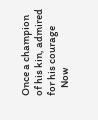Once a champion of his kin, admired for his courage
    Now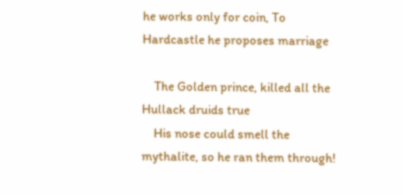he works only for coin, To Hardcastle he proposes marriage

    The Golden prince, killed all the Hullack druids true
    His nose could smell the mythalite, so he ran them through!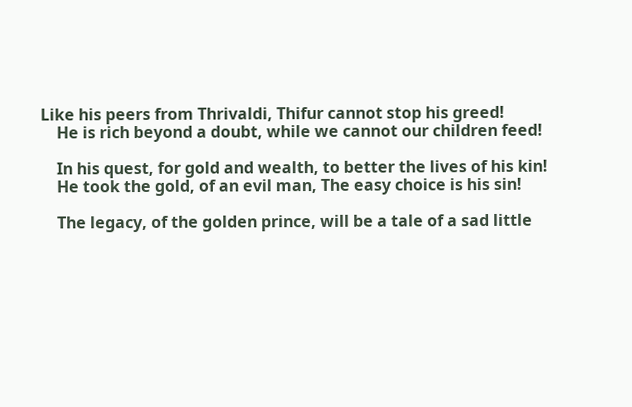Like his peers from Thrivaldi, Thifur cannot stop his greed!
    He is rich beyond a doubt, while we cannot our children feed!

    In his quest, for gold and wealth, to better the lives of his kin!
    He took the gold, of an evil man, The easy choice is his sin!

    The legacy, of the golden prince, will be a tale of a sad little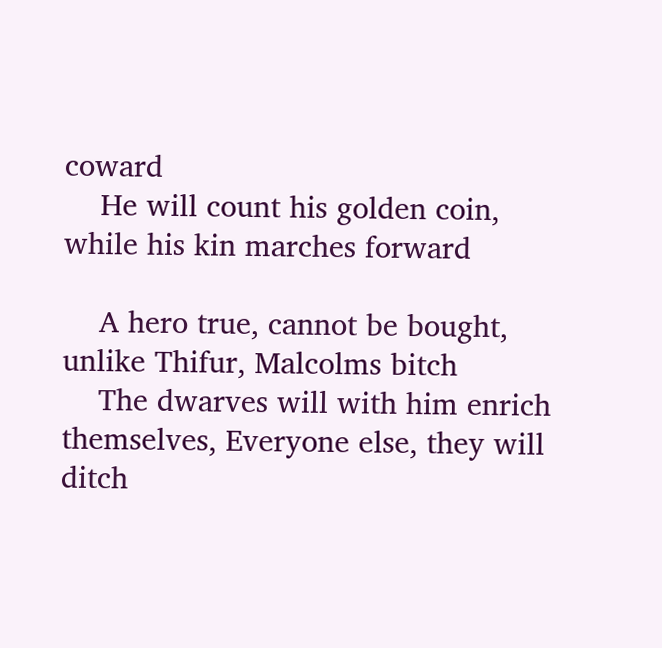coward
    He will count his golden coin, while his kin marches forward

    A hero true, cannot be bought, unlike Thifur, Malcolms bitch
    The dwarves will with him enrich themselves, Everyone else, they will ditch